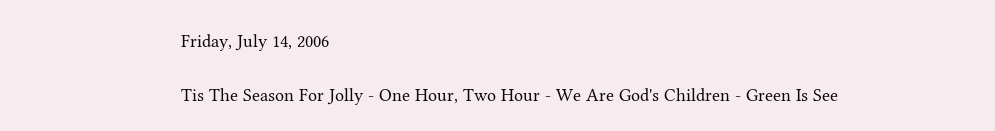Friday, July 14, 2006

Tis The Season For Jolly - One Hour, Two Hour - We Are God's Children - Green Is See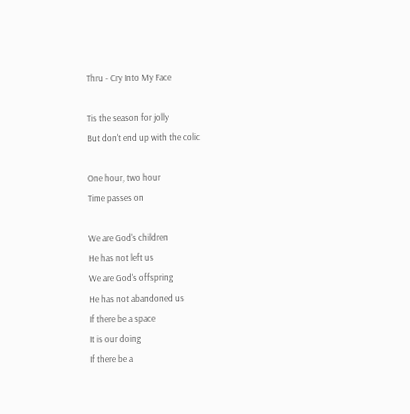Thru - Cry Into My Face

Tis the season for jolly
But don't end up with the colic

One hour, two hour
Time passes on

We are God's children
He has not left us
We are God's offspring
He has not abandoned us
If there be a space
It is our doing
If there be a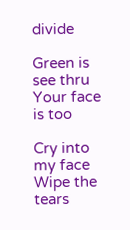divide

Green is see thru
Your face is too

Cry into my face
Wipe the tears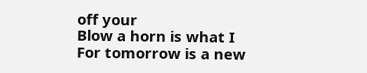off your
Blow a horn is what I
For tomorrow is a new